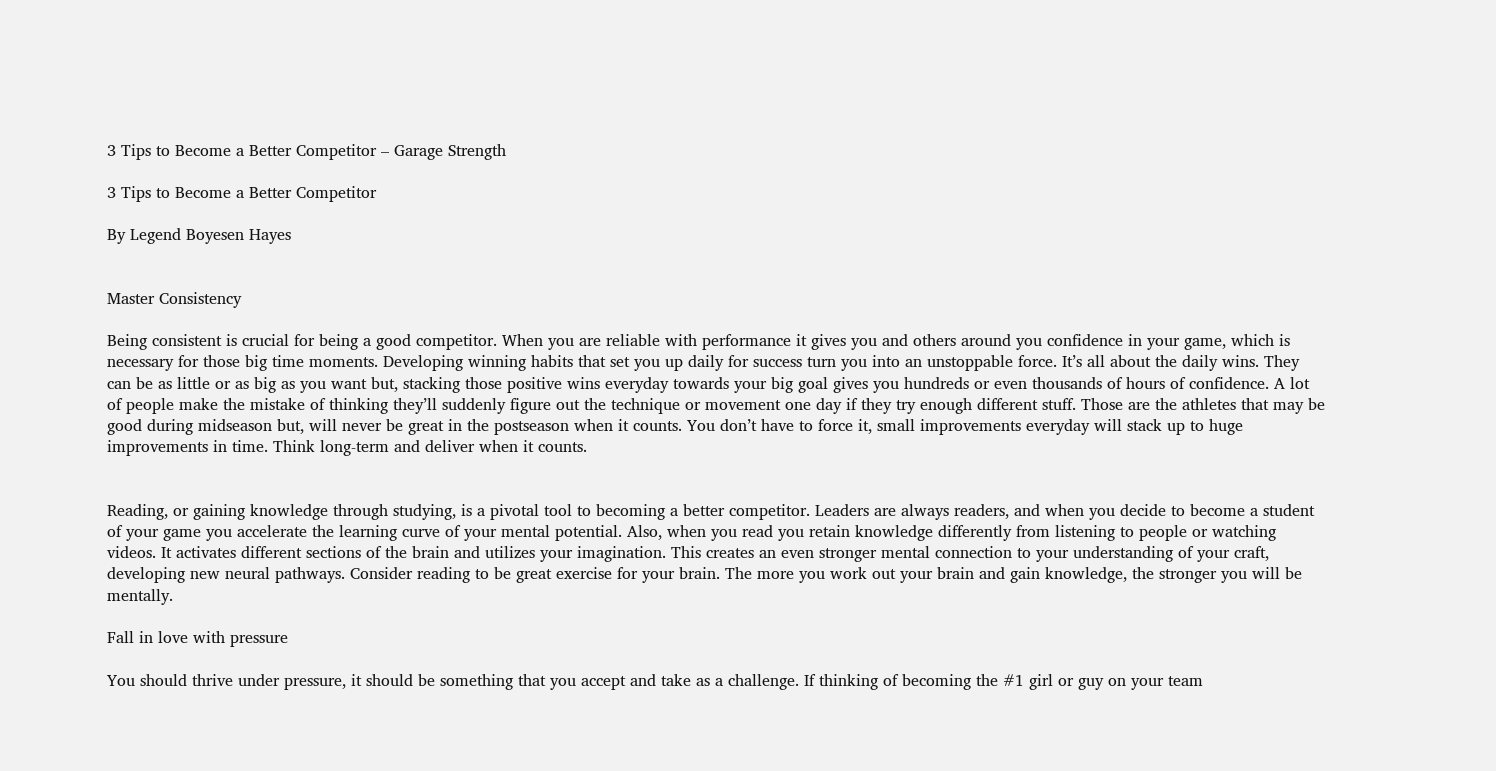3 Tips to Become a Better Competitor – Garage Strength

3 Tips to Become a Better Competitor

By Legend Boyesen Hayes


Master Consistency

Being consistent is crucial for being a good competitor. When you are reliable with performance it gives you and others around you confidence in your game, which is necessary for those big time moments. Developing winning habits that set you up daily for success turn you into an unstoppable force. It’s all about the daily wins. They can be as little or as big as you want but, stacking those positive wins everyday towards your big goal gives you hundreds or even thousands of hours of confidence. A lot of people make the mistake of thinking they’ll suddenly figure out the technique or movement one day if they try enough different stuff. Those are the athletes that may be good during midseason but, will never be great in the postseason when it counts. You don’t have to force it, small improvements everyday will stack up to huge improvements in time. Think long-term and deliver when it counts.


Reading, or gaining knowledge through studying, is a pivotal tool to becoming a better competitor. Leaders are always readers, and when you decide to become a student of your game you accelerate the learning curve of your mental potential. Also, when you read you retain knowledge differently from listening to people or watching videos. It activates different sections of the brain and utilizes your imagination. This creates an even stronger mental connection to your understanding of your craft, developing new neural pathways. Consider reading to be great exercise for your brain. The more you work out your brain and gain knowledge, the stronger you will be mentally.

Fall in love with pressure

You should thrive under pressure, it should be something that you accept and take as a challenge. If thinking of becoming the #1 girl or guy on your team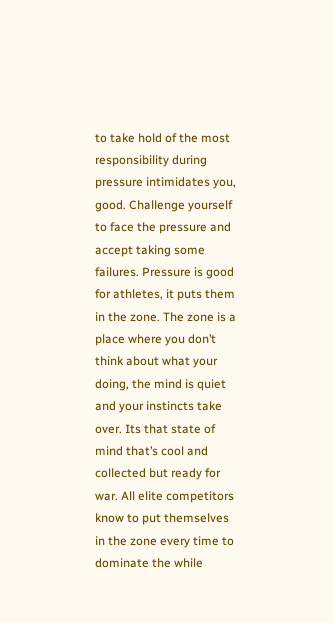to take hold of the most responsibility during pressure intimidates you, good. Challenge yourself to face the pressure and accept taking some failures. Pressure is good for athletes, it puts them in the zone. The zone is a place where you don’t think about what your doing, the mind is quiet and your instincts take over. Its that state of mind that’s cool and collected but ready for war. All elite competitors know to put themselves in the zone every time to dominate the while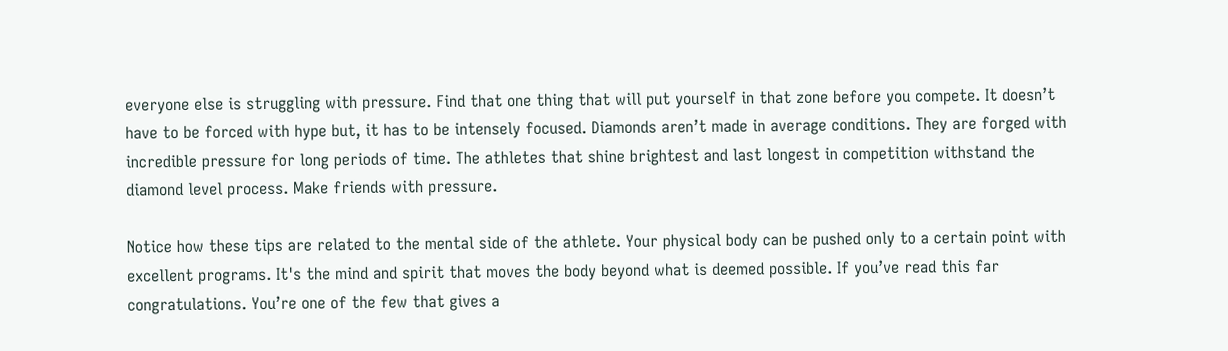everyone else is struggling with pressure. Find that one thing that will put yourself in that zone before you compete. It doesn’t have to be forced with hype but, it has to be intensely focused. Diamonds aren’t made in average conditions. They are forged with incredible pressure for long periods of time. The athletes that shine brightest and last longest in competition withstand the diamond level process. Make friends with pressure.

Notice how these tips are related to the mental side of the athlete. Your physical body can be pushed only to a certain point with excellent programs. It's the mind and spirit that moves the body beyond what is deemed possible. If you’ve read this far congratulations. You’re one of the few that gives a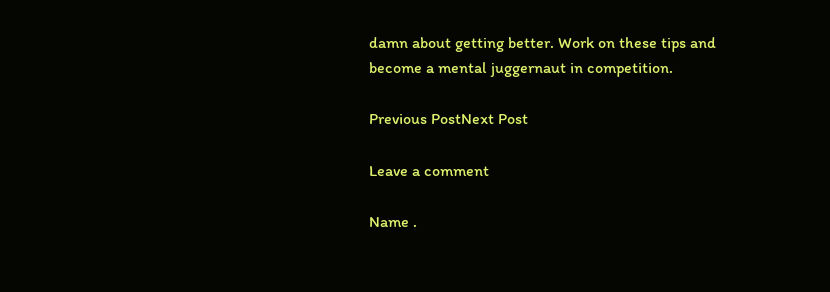damn about getting better. Work on these tips and become a mental juggernaut in competition.

Previous PostNext Post

Leave a comment

Name .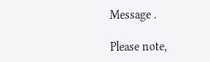Message .

Please note,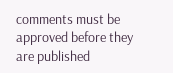comments must be approved before they are published